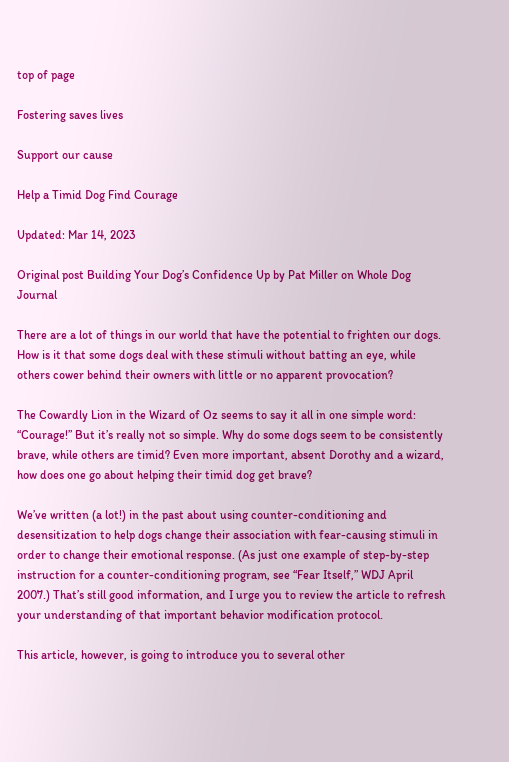top of page

Fostering saves lives

Support our cause

Help a Timid Dog Find Courage

Updated: Mar 14, 2023

Original post Building Your Dog’s Confidence Up by Pat Miller on Whole Dog Journal

There are a lot of things in our world that have the potential to frighten our dogs. How is it that some dogs deal with these stimuli without batting an eye, while others cower behind their owners with little or no apparent provocation?

The Cowardly Lion in the Wizard of Oz seems to say it all in one simple word: “Courage!” But it’s really not so simple. Why do some dogs seem to be consistently brave, while others are timid? Even more important, absent Dorothy and a wizard, how does one go about helping their timid dog get brave?

We’ve written (a lot!) in the past about using counter-conditioning and desensitization to help dogs change their association with fear-causing stimuli in order to change their emotional response. (As just one example of step-by-step instruction for a counter-conditioning program, see “Fear Itself,” WDJ April 2007.) That’s still good information, and I urge you to review the article to refresh your understanding of that important behavior modification protocol.

This article, however, is going to introduce you to several other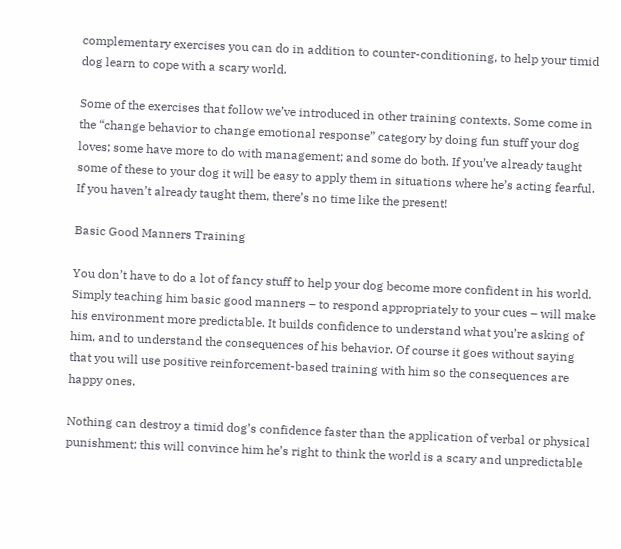complementary exercises you can do in addition to counter-conditioning, to help your timid dog learn to cope with a scary world.

Some of the exercises that follow we’ve introduced in other training contexts. Some come in the “change behavior to change emotional response” category by doing fun stuff your dog loves; some have more to do with management; and some do both. If you’ve already taught some of these to your dog it will be easy to apply them in situations where he’s acting fearful. If you haven’t already taught them, there’s no time like the present!

Basic Good Manners Training

You don’t have to do a lot of fancy stuff to help your dog become more confident in his world. Simply teaching him basic good manners – to respond appropriately to your cues – will make his environment more predictable. It builds confidence to understand what you’re asking of him, and to understand the consequences of his behavior. Of course it goes without saying that you will use positive reinforcement-based training with him so the consequences are happy ones.

Nothing can destroy a timid dog’s confidence faster than the application of verbal or physical punishment; this will convince him he’s right to think the world is a scary and unpredictable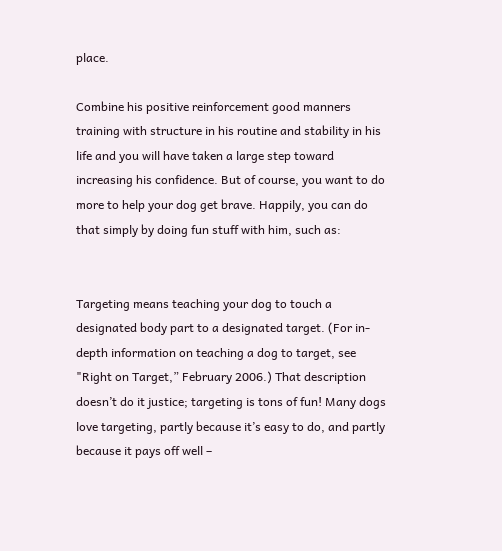place.

Combine his positive reinforcement good manners training with structure in his routine and stability in his life and you will have taken a large step toward increasing his confidence. But of course, you want to do more to help your dog get brave. Happily, you can do that simply by doing fun stuff with him, such as:


Targeting means teaching your dog to touch a designated body part to a designated target. (For in-depth information on teaching a dog to target, see "Right on Target,” February 2006.) That description doesn’t do it justice; targeting is tons of fun! Many dogs love targeting, partly because it’s easy to do, and partly because it pays off well –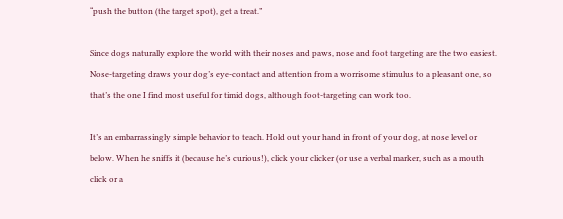“push the button (the target spot), get a treat.”

Since dogs naturally explore the world with their noses and paws, nose and foot targeting are the two easiest. Nose-targeting draws your dog’s eye-contact and attention from a worrisome stimulus to a pleasant one, so that’s the one I find most useful for timid dogs, although foot-targeting can work too.

It’s an embarrassingly simple behavior to teach. Hold out your hand in front of your dog, at nose level or below. When he sniffs it (because he’s curious!), click your clicker (or use a verbal marker, such as a mouth click or a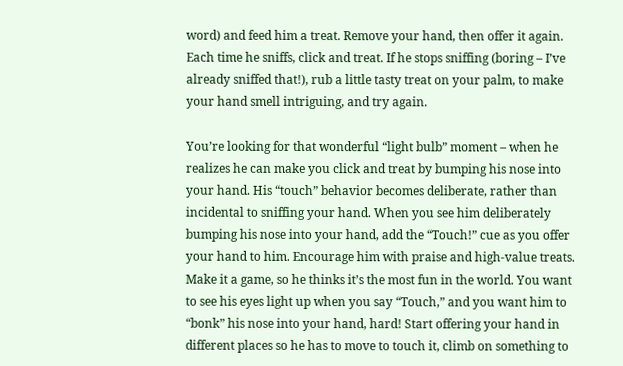word) and feed him a treat. Remove your hand, then offer it again. Each time he sniffs, click and treat. If he stops sniffing (boring – I’ve already sniffed that!), rub a little tasty treat on your palm, to make your hand smell intriguing, and try again.

You’re looking for that wonderful “light bulb” moment – when he realizes he can make you click and treat by bumping his nose into your hand. His “touch” behavior becomes deliberate, rather than incidental to sniffing your hand. When you see him deliberately bumping his nose into your hand, add the “Touch!” cue as you offer your hand to him. Encourage him with praise and high-value treats. Make it a game, so he thinks it’s the most fun in the world. You want to see his eyes light up when you say “Touch,” and you want him to “bonk” his nose into your hand, hard! Start offering your hand in different places so he has to move to touch it, climb on something to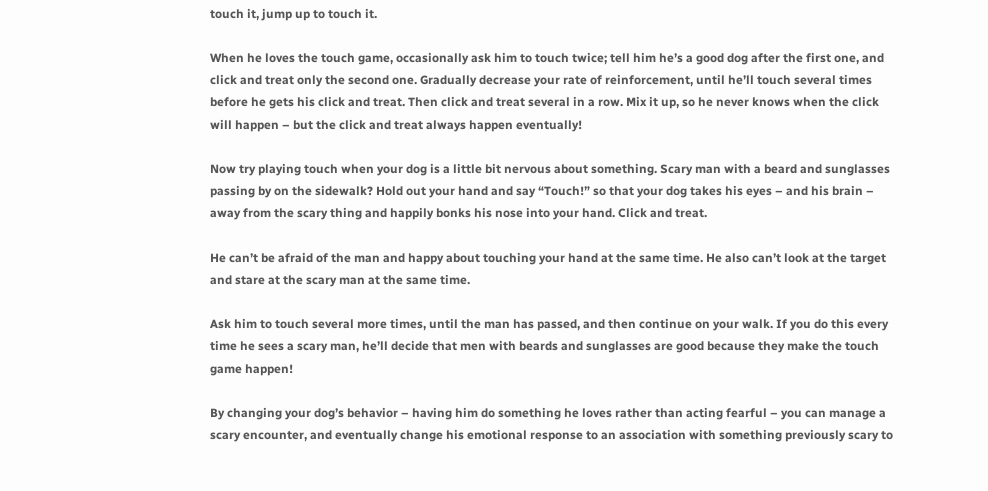touch it, jump up to touch it.

When he loves the touch game, occasionally ask him to touch twice; tell him he’s a good dog after the first one, and click and treat only the second one. Gradually decrease your rate of reinforcement, until he’ll touch several times before he gets his click and treat. Then click and treat several in a row. Mix it up, so he never knows when the click will happen – but the click and treat always happen eventually!

Now try playing touch when your dog is a little bit nervous about something. Scary man with a beard and sunglasses passing by on the sidewalk? Hold out your hand and say “Touch!” so that your dog takes his eyes – and his brain – away from the scary thing and happily bonks his nose into your hand. Click and treat.

He can’t be afraid of the man and happy about touching your hand at the same time. He also can’t look at the target and stare at the scary man at the same time.

Ask him to touch several more times, until the man has passed, and then continue on your walk. If you do this every time he sees a scary man, he’ll decide that men with beards and sunglasses are good because they make the touch game happen!

By changing your dog’s behavior – having him do something he loves rather than acting fearful – you can manage a scary encounter, and eventually change his emotional response to an association with something previously scary to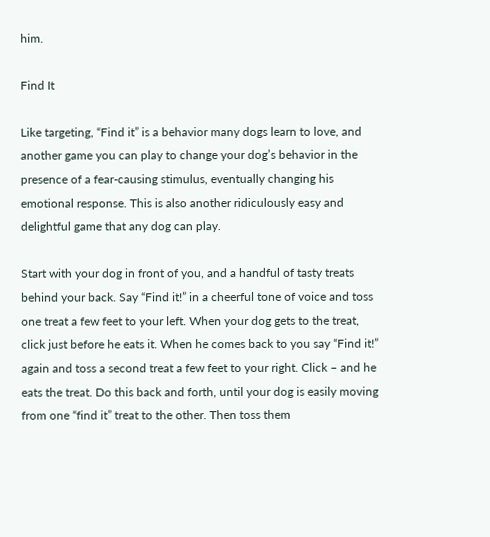him.

Find It

Like targeting, “Find it” is a behavior many dogs learn to love, and another game you can play to change your dog’s behavior in the presence of a fear-causing stimulus, eventually changing his emotional response. This is also another ridiculously easy and delightful game that any dog can play.

Start with your dog in front of you, and a handful of tasty treats behind your back. Say “Find it!” in a cheerful tone of voice and toss one treat a few feet to your left. When your dog gets to the treat, click just before he eats it. When he comes back to you say “Find it!” again and toss a second treat a few feet to your right. Click – and he eats the treat. Do this back and forth, until your dog is easily moving from one “find it” treat to the other. Then toss them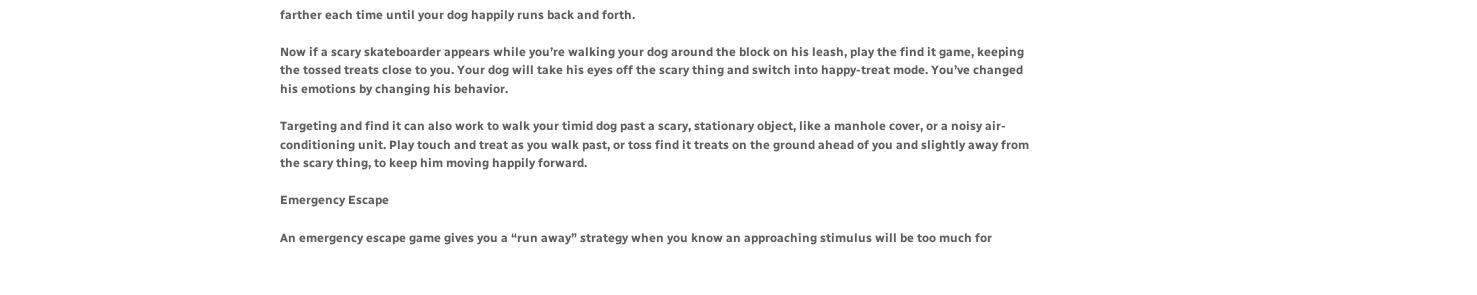farther each time until your dog happily runs back and forth.

Now if a scary skateboarder appears while you’re walking your dog around the block on his leash, play the find it game, keeping the tossed treats close to you. Your dog will take his eyes off the scary thing and switch into happy-treat mode. You’ve changed his emotions by changing his behavior.

Targeting and find it can also work to walk your timid dog past a scary, stationary object, like a manhole cover, or a noisy air-conditioning unit. Play touch and treat as you walk past, or toss find it treats on the ground ahead of you and slightly away from the scary thing, to keep him moving happily forward.

Emergency Escape

An emergency escape game gives you a “run away” strategy when you know an approaching stimulus will be too much for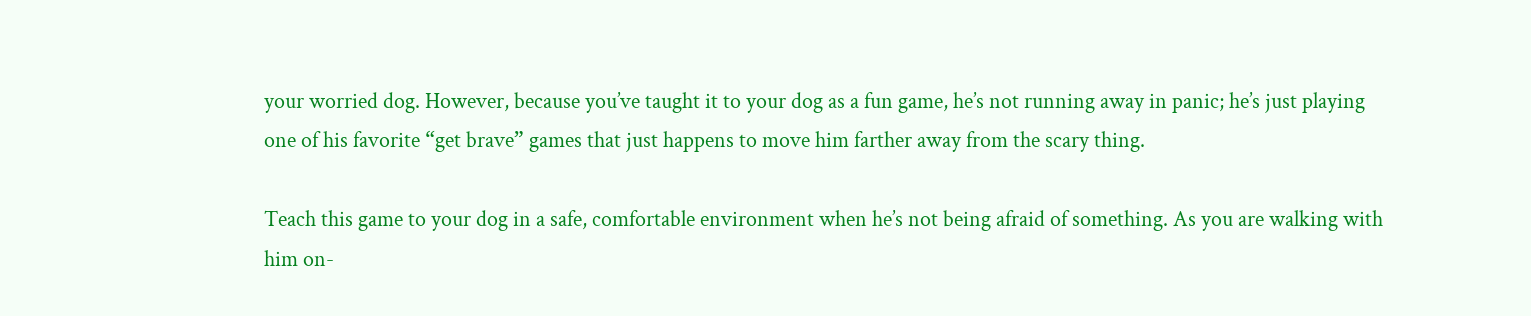your worried dog. However, because you’ve taught it to your dog as a fun game, he’s not running away in panic; he’s just playing one of his favorite “get brave” games that just happens to move him farther away from the scary thing.

Teach this game to your dog in a safe, comfortable environment when he’s not being afraid of something. As you are walking with him on-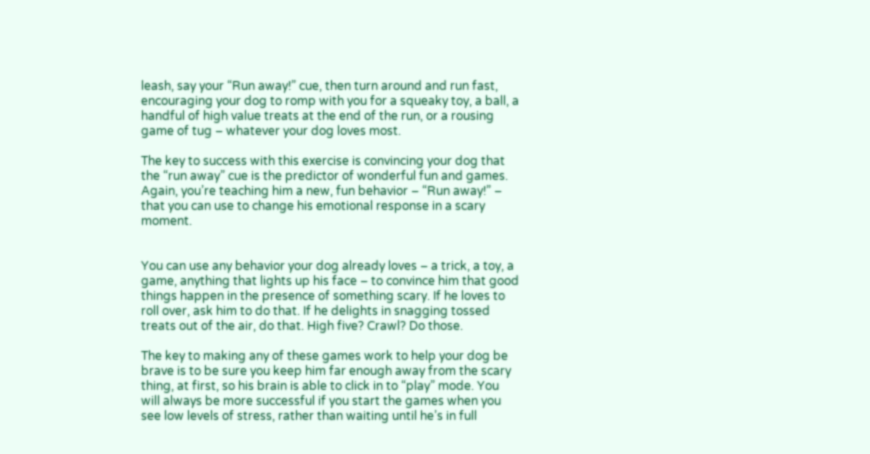leash, say your “Run away!” cue, then turn around and run fast, encouraging your dog to romp with you for a squeaky toy, a ball, a handful of high value treats at the end of the run, or a rousing game of tug – whatever your dog loves most.

The key to success with this exercise is convincing your dog that the “run away” cue is the predictor of wonderful fun and games. Again, you’re teaching him a new, fun behavior – “Run away!” – that you can use to change his emotional response in a scary moment.


You can use any behavior your dog already loves – a trick, a toy, a game, anything that lights up his face – to convince him that good things happen in the presence of something scary. If he loves to roll over, ask him to do that. If he delights in snagging tossed treats out of the air, do that. High five? Crawl? Do those.

The key to making any of these games work to help your dog be brave is to be sure you keep him far enough away from the scary thing, at first, so his brain is able to click in to “play” mode. You will always be more successful if you start the games when you see low levels of stress, rather than waiting until he’s in full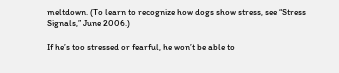meltdown. (To learn to recognize how dogs show stress, see “Stress Signals,” June 2006.)

If he’s too stressed or fearful, he won’t be able to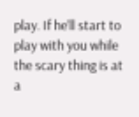play. If he’ll start to play with you while the scary thing is at a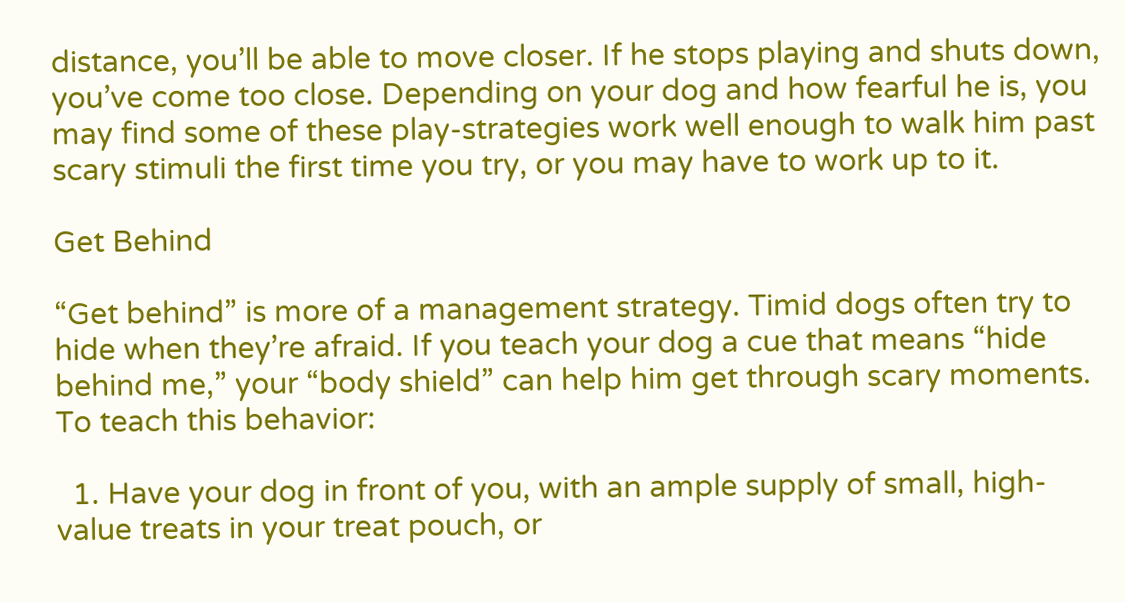distance, you’ll be able to move closer. If he stops playing and shuts down, you’ve come too close. Depending on your dog and how fearful he is, you may find some of these play-strategies work well enough to walk him past scary stimuli the first time you try, or you may have to work up to it.

Get Behind

“Get behind” is more of a management strategy. Timid dogs often try to hide when they’re afraid. If you teach your dog a cue that means “hide behind me,” your “body shield” can help him get through scary moments. To teach this behavior:

  1. Have your dog in front of you, with an ample supply of small, high-value treats in your treat pouch, or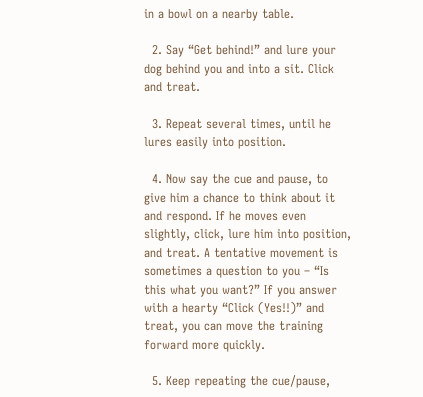in a bowl on a nearby table.

  2. Say “Get behind!” and lure your dog behind you and into a sit. Click and treat.

  3. Repeat several times, until he lures easily into position.

  4. Now say the cue and pause, to give him a chance to think about it and respond. If he moves even slightly, click, lure him into position, and treat. A tentative movement is sometimes a question to you – “Is this what you want?” If you answer with a hearty “Click (Yes!!)” and treat, you can move the training forward more quickly.

  5. Keep repeating the cue/pause,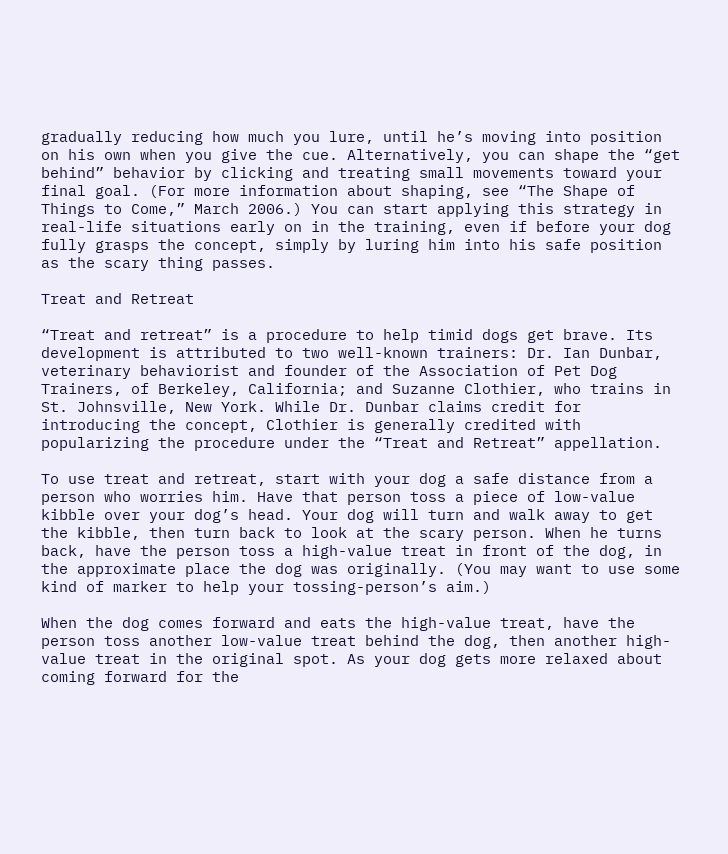gradually reducing how much you lure, until he’s moving into position on his own when you give the cue. Alternatively, you can shape the “get behind” behavior by clicking and treating small movements toward your final goal. (For more information about shaping, see “The Shape of Things to Come,” March 2006.) You can start applying this strategy in real-life situations early on in the training, even if before your dog fully grasps the concept, simply by luring him into his safe position as the scary thing passes.

Treat and Retreat

“Treat and retreat” is a procedure to help timid dogs get brave. Its development is attributed to two well-known trainers: Dr. Ian Dunbar, veterinary behaviorist and founder of the Association of Pet Dog Trainers, of Berkeley, California; and Suzanne Clothier, who trains in St. Johnsville, New York. While Dr. Dunbar claims credit for introducing the concept, Clothier is generally credited with popularizing the procedure under the “Treat and Retreat” appellation.

To use treat and retreat, start with your dog a safe distance from a person who worries him. Have that person toss a piece of low-value kibble over your dog’s head. Your dog will turn and walk away to get the kibble, then turn back to look at the scary person. When he turns back, have the person toss a high-value treat in front of the dog, in the approximate place the dog was originally. (You may want to use some kind of marker to help your tossing-person’s aim.)

When the dog comes forward and eats the high-value treat, have the person toss another low-value treat behind the dog, then another high-value treat in the original spot. As your dog gets more relaxed about coming forward for the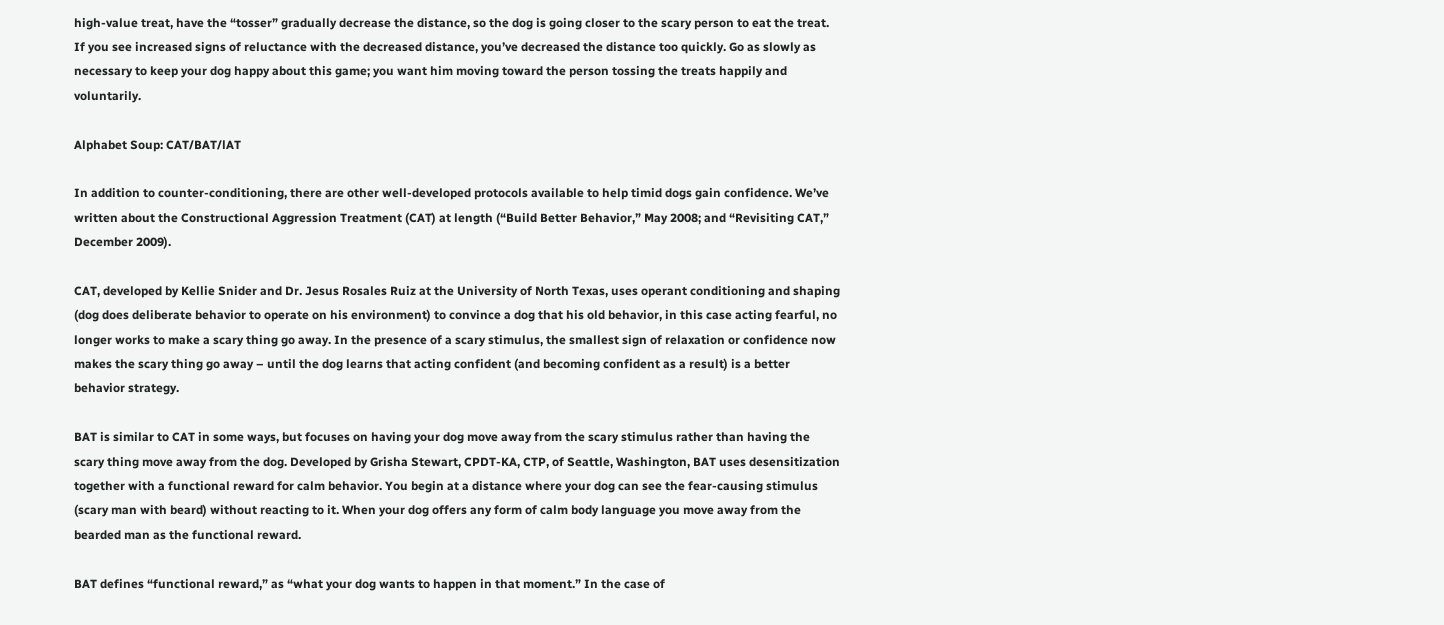high-value treat, have the “tosser” gradually decrease the distance, so the dog is going closer to the scary person to eat the treat. If you see increased signs of reluctance with the decreased distance, you’ve decreased the distance too quickly. Go as slowly as necessary to keep your dog happy about this game; you want him moving toward the person tossing the treats happily and voluntarily.

Alphabet Soup: CAT/BAT/lAT

In addition to counter-conditioning, there are other well-developed protocols available to help timid dogs gain confidence. We’ve written about the Constructional Aggression Treatment (CAT) at length (“Build Better Behavior,” May 2008; and “Revisiting CAT,” December 2009).

CAT, developed by Kellie Snider and Dr. Jesus Rosales Ruiz at the University of North Texas, uses operant conditioning and shaping (dog does deliberate behavior to operate on his environment) to convince a dog that his old behavior, in this case acting fearful, no longer works to make a scary thing go away. In the presence of a scary stimulus, the smallest sign of relaxation or confidence now makes the scary thing go away – until the dog learns that acting confident (and becoming confident as a result) is a better behavior strategy.

BAT is similar to CAT in some ways, but focuses on having your dog move away from the scary stimulus rather than having the scary thing move away from the dog. Developed by Grisha Stewart, CPDT-KA, CTP, of Seattle, Washington, BAT uses desensitization together with a functional reward for calm behavior. You begin at a distance where your dog can see the fear-causing stimulus (scary man with beard) without reacting to it. When your dog offers any form of calm body language you move away from the bearded man as the functional reward.

BAT defines “functional reward,” as “what your dog wants to happen in that moment.” In the case of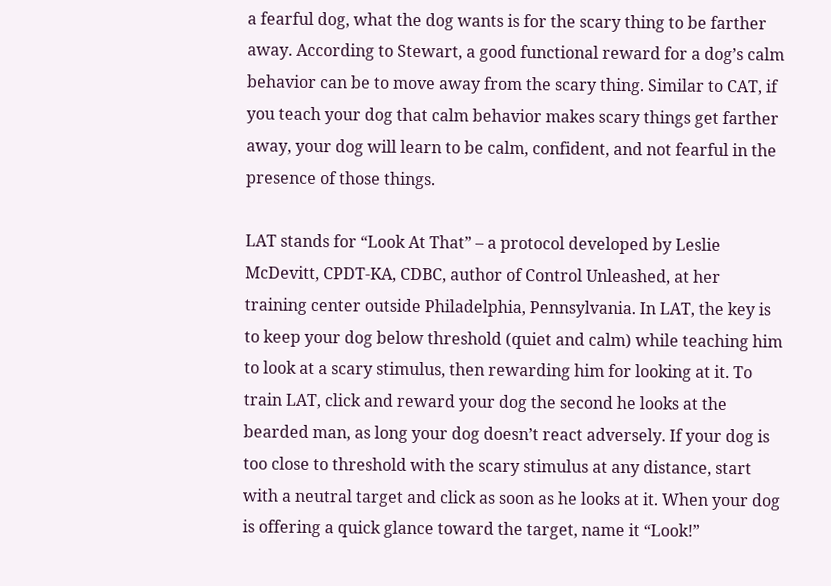a fearful dog, what the dog wants is for the scary thing to be farther away. According to Stewart, a good functional reward for a dog’s calm behavior can be to move away from the scary thing. Similar to CAT, if you teach your dog that calm behavior makes scary things get farther away, your dog will learn to be calm, confident, and not fearful in the presence of those things.

LAT stands for “Look At That” – a protocol developed by Leslie McDevitt, CPDT-KA, CDBC, author of Control Unleashed, at her training center outside Philadelphia, Pennsylvania. In LAT, the key is to keep your dog below threshold (quiet and calm) while teaching him to look at a scary stimulus, then rewarding him for looking at it. To train LAT, click and reward your dog the second he looks at the bearded man, as long your dog doesn’t react adversely. If your dog is too close to threshold with the scary stimulus at any distance, start with a neutral target and click as soon as he looks at it. When your dog is offering a quick glance toward the target, name it “Look!”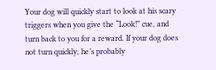Your dog will quickly start to look at his scary triggers when you give the “Look!” cue, and turn back to you for a reward. If your dog does not turn quickly, he’s probably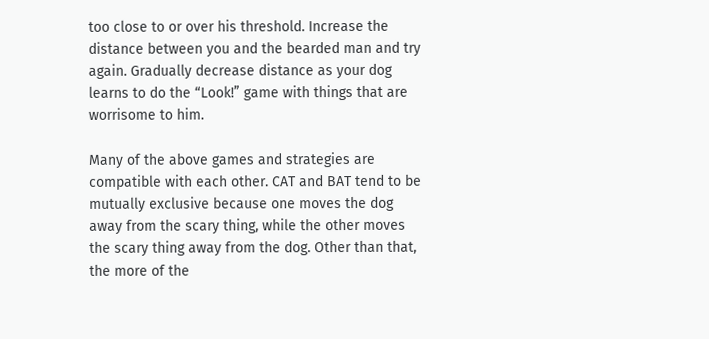too close to or over his threshold. Increase the distance between you and the bearded man and try again. Gradually decrease distance as your dog learns to do the “Look!” game with things that are worrisome to him.

Many of the above games and strategies are compatible with each other. CAT and BAT tend to be mutually exclusive because one moves the dog away from the scary thing, while the other moves the scary thing away from the dog. Other than that, the more of the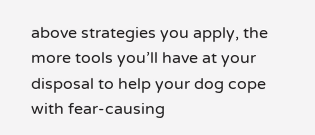above strategies you apply, the more tools you’ll have at your disposal to help your dog cope with fear-causing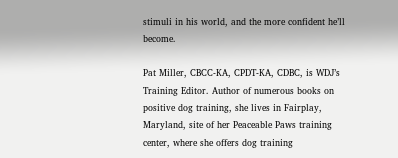stimuli in his world, and the more confident he’ll become.

Pat Miller, CBCC-KA, CPDT-KA, CDBC, is WDJ’s Training Editor. Author of numerous books on positive dog training, she lives in Fairplay, Maryland, site of her Peaceable Paws training center, where she offers dog training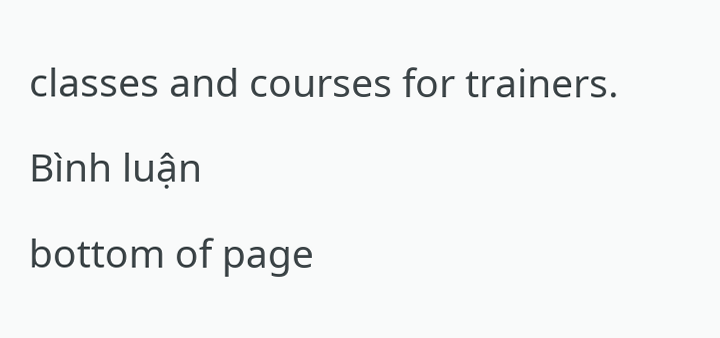classes and courses for trainers.

Bình luận

bottom of page